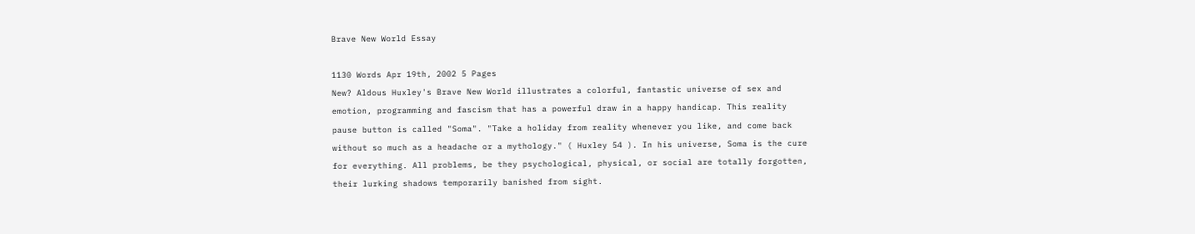Brave New World Essay

1130 Words Apr 19th, 2002 5 Pages
New? Aldous Huxley's Brave New World illustrates a colorful, fantastic universe of sex and emotion, programming and fascism that has a powerful draw in a happy handicap. This reality pause button is called "Soma". "Take a holiday from reality whenever you like, and come back without so much as a headache or a mythology." ( Huxley 54 ). In his universe, Soma is the cure for everything. All problems, be they psychological, physical, or social are totally forgotten, their lurking shadows temporarily banished from sight.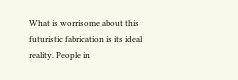What is worrisome about this futuristic fabrication is its ideal reality. People in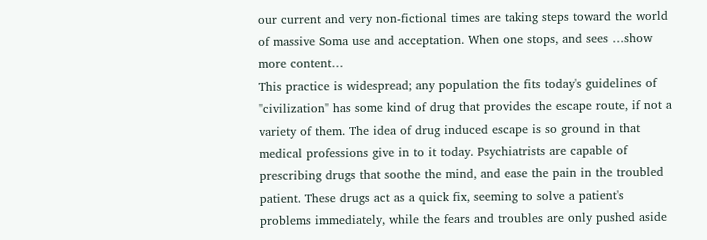our current and very non-fictional times are taking steps toward the world of massive Soma use and acceptation. When one stops, and sees …show more content…
This practice is widespread; any population the fits today's guidelines of "civilization" has some kind of drug that provides the escape route, if not a variety of them. The idea of drug induced escape is so ground in that medical professions give in to it today. Psychiatrists are capable of prescribing drugs that soothe the mind, and ease the pain in the troubled patient. These drugs act as a quick fix, seeming to solve a patient's problems immediately, while the fears and troubles are only pushed aside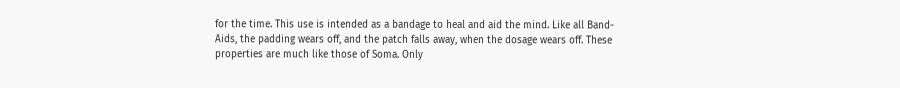for the time. This use is intended as a bandage to heal and aid the mind. Like all Band-Aids, the padding wears off, and the patch falls away, when the dosage wears off. These properties are much like those of Soma. Only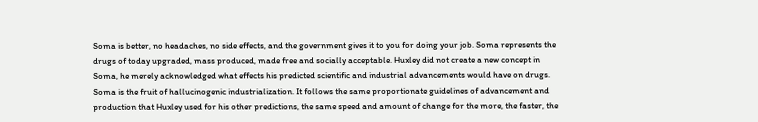Soma is better, no headaches, no side effects, and the government gives it to you for doing your job. Soma represents the drugs of today upgraded, mass produced, made free and socially acceptable. Huxley did not create a new concept in Soma, he merely acknowledged what effects his predicted scientific and industrial advancements would have on drugs. Soma is the fruit of hallucinogenic industrialization. It follows the same proportionate guidelines of advancement and production that Huxley used for his other predictions, the same speed and amount of change for the more, the faster, the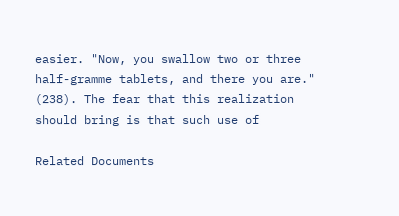easier. "Now, you swallow two or three half-gramme tablets, and there you are." (238). The fear that this realization should bring is that such use of

Related Documents